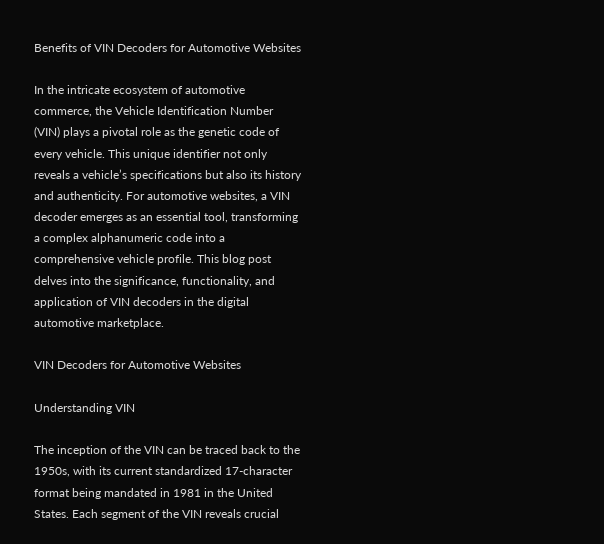Benefits of VIN Decoders for Automotive Websites

In the intricate ecosystem of automotive commerce, the Vehicle Identification Number (VIN) plays a pivotal role as the genetic code of every vehicle. This unique identifier not only reveals a vehicle’s specifications but also its history and authenticity. For automotive websites, a VIN decoder emerges as an essential tool, transforming a complex alphanumeric code into a comprehensive vehicle profile. This blog post delves into the significance, functionality, and application of VIN decoders in the digital automotive marketplace.

VIN Decoders for Automotive Websites

Understanding VIN

The inception of the VIN can be traced back to the 1950s, with its current standardized 17-character format being mandated in 1981 in the United States. Each segment of the VIN reveals crucial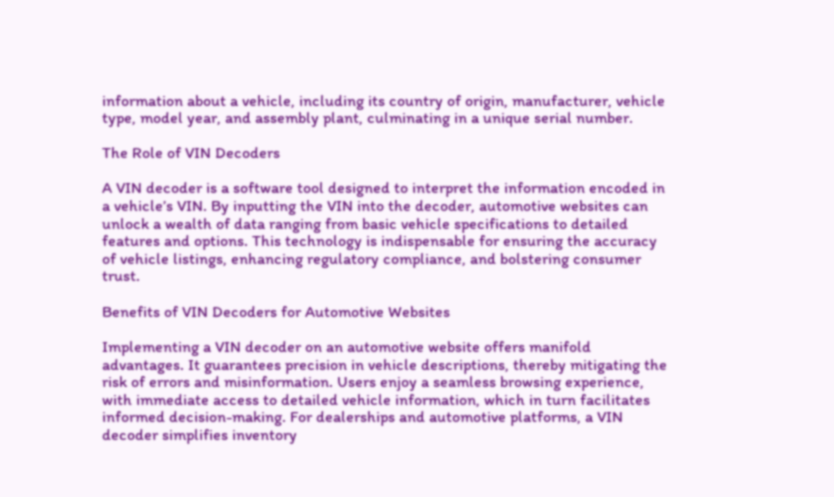information about a vehicle, including its country of origin, manufacturer, vehicle type, model year, and assembly plant, culminating in a unique serial number.

The Role of VIN Decoders

A VIN decoder is a software tool designed to interpret the information encoded in a vehicle’s VIN. By inputting the VIN into the decoder, automotive websites can unlock a wealth of data ranging from basic vehicle specifications to detailed features and options. This technology is indispensable for ensuring the accuracy of vehicle listings, enhancing regulatory compliance, and bolstering consumer trust.

Benefits of VIN Decoders for Automotive Websites

Implementing a VIN decoder on an automotive website offers manifold advantages. It guarantees precision in vehicle descriptions, thereby mitigating the risk of errors and misinformation. Users enjoy a seamless browsing experience, with immediate access to detailed vehicle information, which in turn facilitates informed decision-making. For dealerships and automotive platforms, a VIN decoder simplifies inventory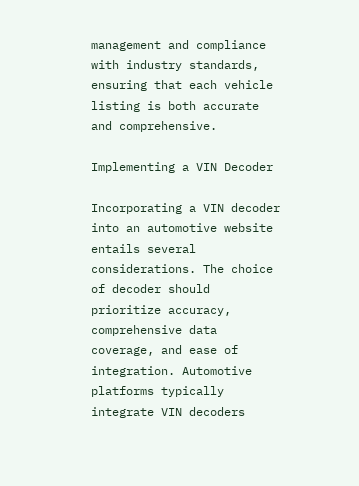management and compliance with industry standards, ensuring that each vehicle listing is both accurate and comprehensive.

Implementing a VIN Decoder

Incorporating a VIN decoder into an automotive website entails several considerations. The choice of decoder should prioritize accuracy, comprehensive data coverage, and ease of integration. Automotive platforms typically integrate VIN decoders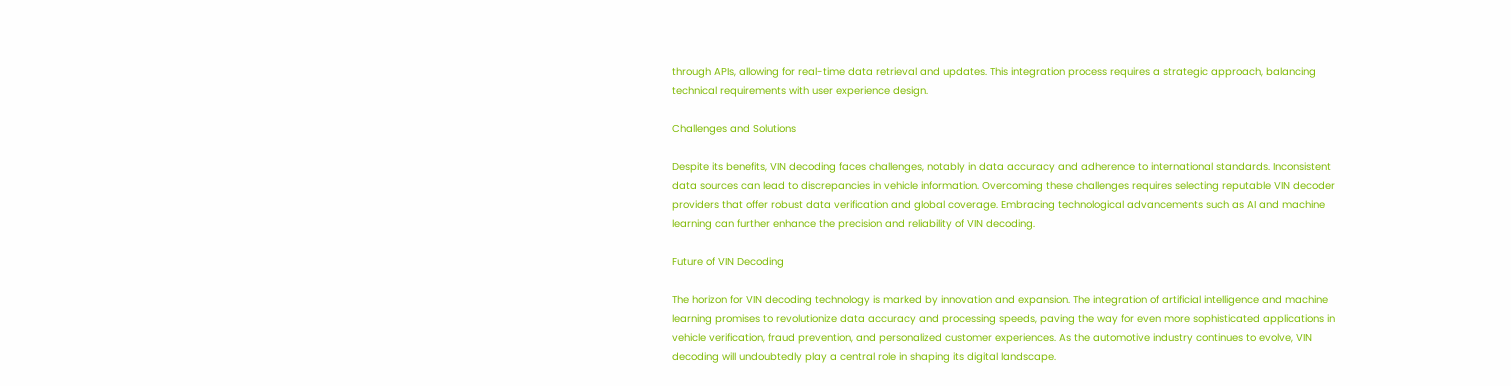through APIs, allowing for real-time data retrieval and updates. This integration process requires a strategic approach, balancing technical requirements with user experience design.

Challenges and Solutions

Despite its benefits, VIN decoding faces challenges, notably in data accuracy and adherence to international standards. Inconsistent data sources can lead to discrepancies in vehicle information. Overcoming these challenges requires selecting reputable VIN decoder providers that offer robust data verification and global coverage. Embracing technological advancements such as AI and machine learning can further enhance the precision and reliability of VIN decoding.

Future of VIN Decoding

The horizon for VIN decoding technology is marked by innovation and expansion. The integration of artificial intelligence and machine learning promises to revolutionize data accuracy and processing speeds, paving the way for even more sophisticated applications in vehicle verification, fraud prevention, and personalized customer experiences. As the automotive industry continues to evolve, VIN decoding will undoubtedly play a central role in shaping its digital landscape.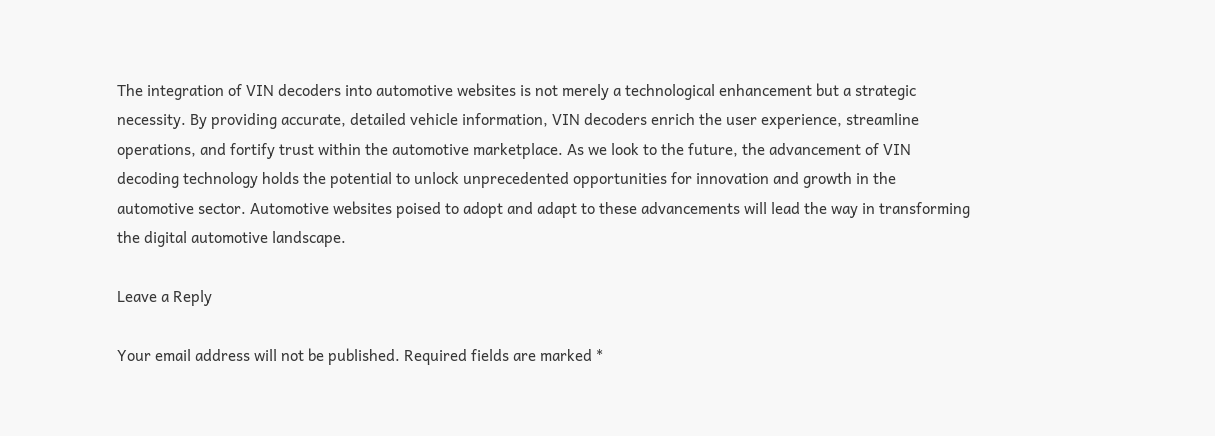The integration of VIN decoders into automotive websites is not merely a technological enhancement but a strategic necessity. By providing accurate, detailed vehicle information, VIN decoders enrich the user experience, streamline operations, and fortify trust within the automotive marketplace. As we look to the future, the advancement of VIN decoding technology holds the potential to unlock unprecedented opportunities for innovation and growth in the automotive sector. Automotive websites poised to adopt and adapt to these advancements will lead the way in transforming the digital automotive landscape.

Leave a Reply

Your email address will not be published. Required fields are marked *